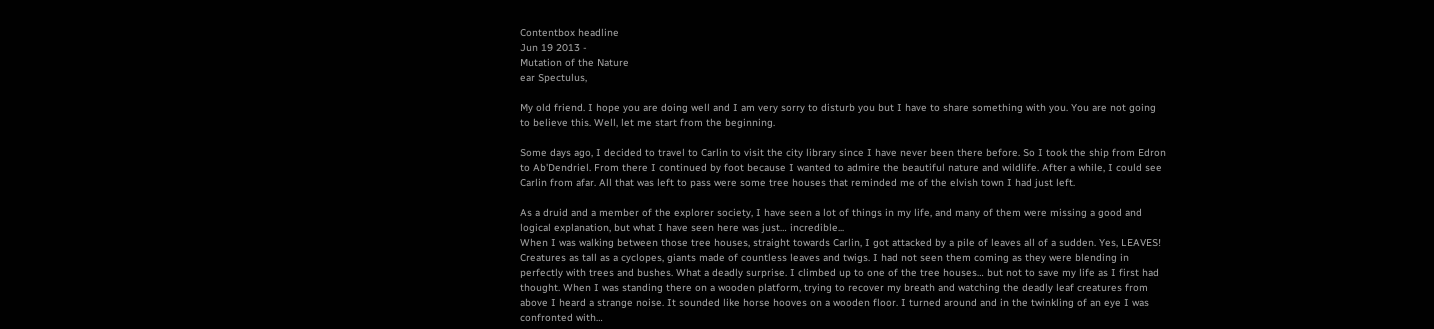Contentbox headline
Jun 19 2013 -
Mutation of the Nature
ear Spectulus,

My old friend. I hope you are doing well and I am very sorry to disturb you but I have to share something with you. You are not going to believe this. Well, let me start from the beginning.

Some days ago, I decided to travel to Carlin to visit the city library since I have never been there before. So I took the ship from Edron to Ab'Dendriel. From there I continued by foot because I wanted to admire the beautiful nature and wildlife. After a while, I could see Carlin from afar. All that was left to pass were some tree houses that reminded me of the elvish town I had just left.

As a druid and a member of the explorer society, I have seen a lot of things in my life, and many of them were missing a good and logical explanation, but what I have seen here was just… incredible...
When I was walking between those tree houses, straight towards Carlin, I got attacked by a pile of leaves all of a sudden. Yes, LEAVES! Creatures as tall as a cyclopes, giants made of countless leaves and twigs. I had not seen them coming as they were blending in perfectly with trees and bushes. What a deadly surprise. I climbed up to one of the tree houses… but not to save my life as I first had thought. When I was standing there on a wooden platform, trying to recover my breath and watching the deadly leaf creatures from above I heard a strange noise. It sounded like horse hooves on a wooden floor. I turned around and in the twinkling of an eye I was confronted with…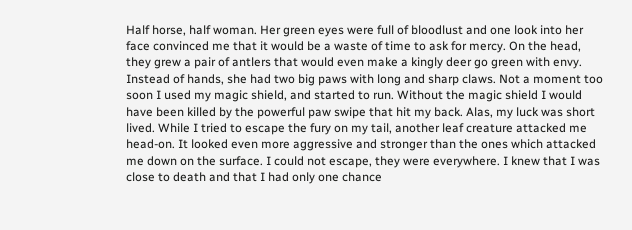Half horse, half woman. Her green eyes were full of bloodlust and one look into her face convinced me that it would be a waste of time to ask for mercy. On the head, they grew a pair of antlers that would even make a kingly deer go green with envy. Instead of hands, she had two big paws with long and sharp claws. Not a moment too soon I used my magic shield, and started to run. Without the magic shield I would have been killed by the powerful paw swipe that hit my back. Alas, my luck was short lived. While I tried to escape the fury on my tail, another leaf creature attacked me head-on. It looked even more aggressive and stronger than the ones which attacked me down on the surface. I could not escape, they were everywhere. I knew that I was close to death and that I had only one chance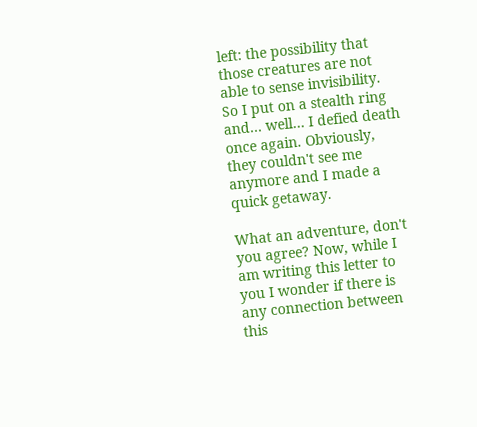left: the possibility that those creatures are not able to sense invisibility. So I put on a stealth ring and… well… I defied death once again. Obviously, they couldn't see me anymore and I made a quick getaway.

What an adventure, don't you agree? Now, while I am writing this letter to you I wonder if there is any connection between this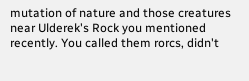mutation of nature and those creatures near Ulderek's Rock you mentioned recently. You called them rorcs, didn't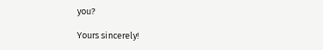you?

Yours sincerely!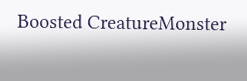Boosted CreatureMonster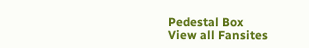Pedestal Box
View all Fansites